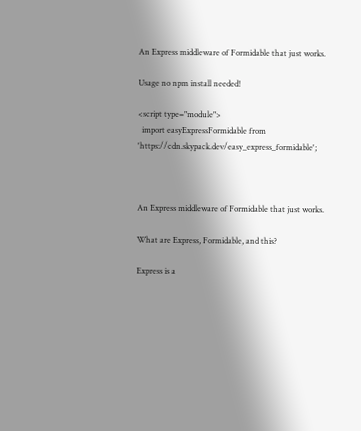An Express middleware of Formidable that just works.

Usage no npm install needed!

<script type="module">
  import easyExpressFormidable from 'https://cdn.skypack.dev/easy_express_formidable';



An Express middleware of Formidable that just works.

What are Express, Formidable, and this?

Express is a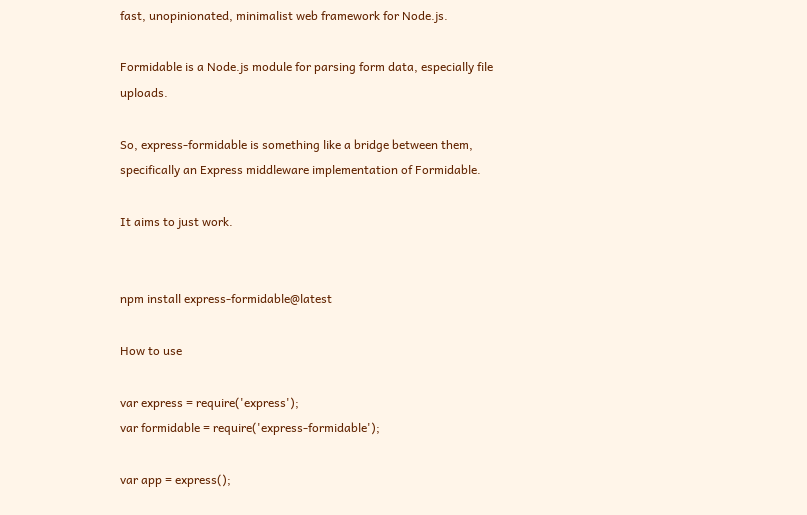fast, unopinionated, minimalist web framework for Node.js.

Formidable is a Node.js module for parsing form data, especially file uploads.

So, express-formidable is something like a bridge between them, specifically an Express middleware implementation of Formidable.

It aims to just work.


npm install express-formidable@latest

How to use

var express = require('express');
var formidable = require('express-formidable');

var app = express();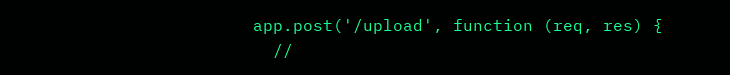app.post('/upload', function (req, res) {
  //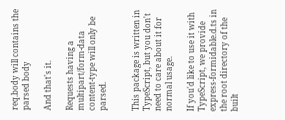req.body will contains the parsed body

And that's it.

Requests having a multipart/form-data content-type will only be parsed.


This package is written in TypeScript, but you don't need to care about it for normal usage.

If you'd like to use it with TypeScript, we provide express-formidable.d.ts in the root directory of the built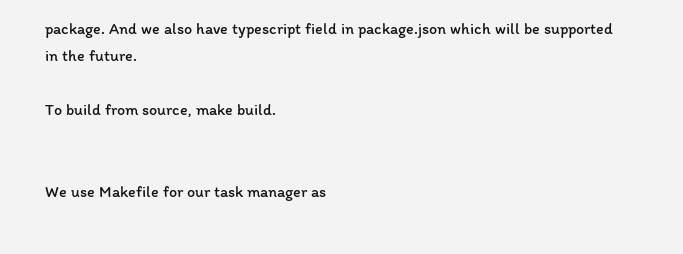package. And we also have typescript field in package.json which will be supported in the future.

To build from source, make build.


We use Makefile for our task manager as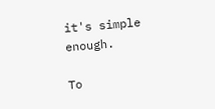it's simple enough.

To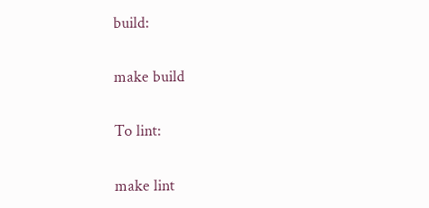build:

make build

To lint:

make lint